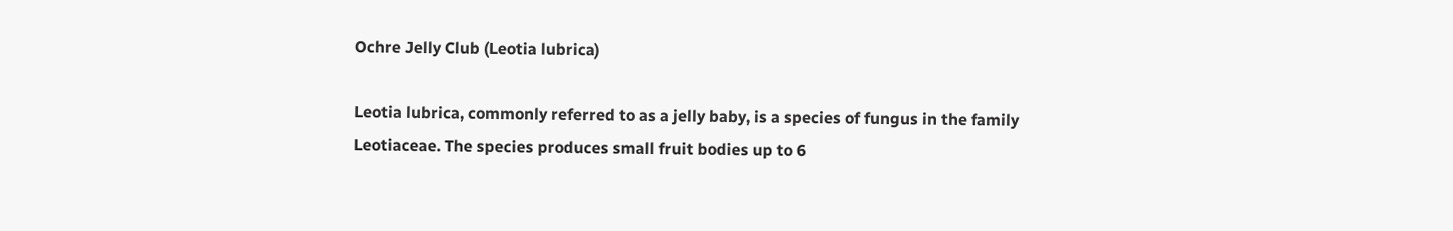Ochre Jelly Club (Leotia lubrica)

Leotia lubrica, commonly referred to as a jelly baby, is a species of fungus in the family Leotiaceae. The species produces small fruit bodies up to 6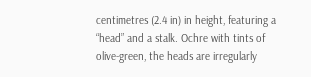centimetres (2.4 in) in height, featuring a “head” and a stalk. Ochre with tints of olive-green, the heads are irregularly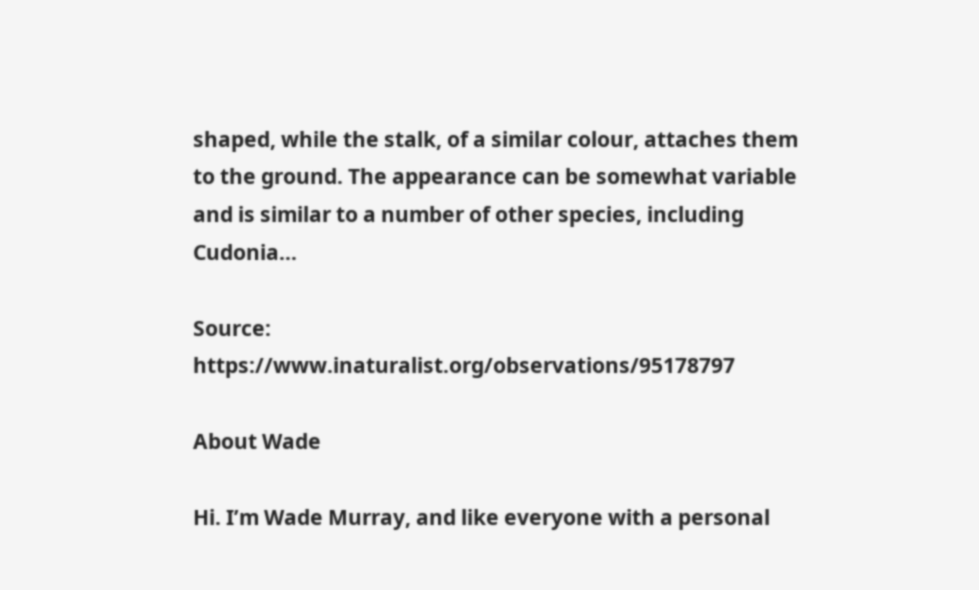shaped, while the stalk, of a similar colour, attaches them to the ground. The appearance can be somewhat variable and is similar to a number of other species, including Cudonia…

Source: https://www.inaturalist.org/observations/95178797

About Wade

Hi. I’m Wade Murray, and like everyone with a personal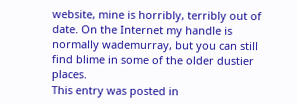website, mine is horribly, terribly out of date. On the Internet my handle is normally wademurray, but you can still find blime in some of the older dustier places.
This entry was posted in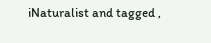iNaturalist and tagged ,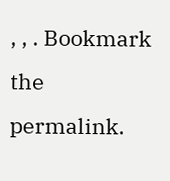, , . Bookmark the permalink.